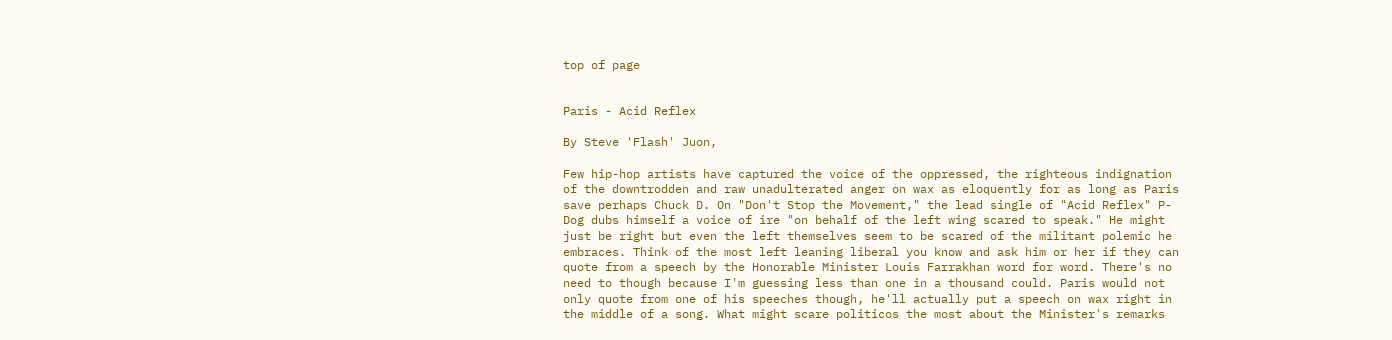top of page


Paris - Acid Reflex

By Steve 'Flash' Juon,

Few hip-hop artists have captured the voice of the oppressed, the righteous indignation of the downtrodden and raw unadulterated anger on wax as eloquently for as long as Paris save perhaps Chuck D. On "Don't Stop the Movement," the lead single of "Acid Reflex" P-Dog dubs himself a voice of ire "on behalf of the left wing scared to speak." He might just be right but even the left themselves seem to be scared of the militant polemic he embraces. Think of the most left leaning liberal you know and ask him or her if they can quote from a speech by the Honorable Minister Louis Farrakhan word for word. There's no need to though because I'm guessing less than one in a thousand could. Paris would not only quote from one of his speeches though, he'll actually put a speech on wax right in the middle of a song. What might scare politicos the most about the Minister's remarks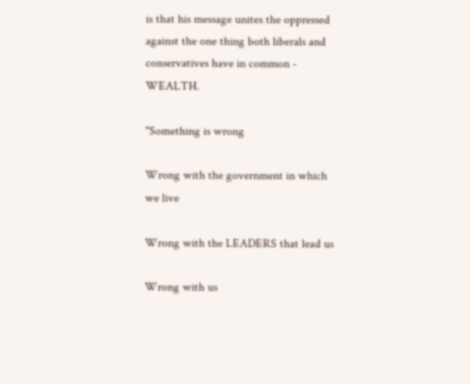is that his message unites the oppressed against the one thing both liberals and conservatives have in common - WEALTH.

"Something is wrong

Wrong with the government in which we live

Wrong with the LEADERS that lead us

Wrong with us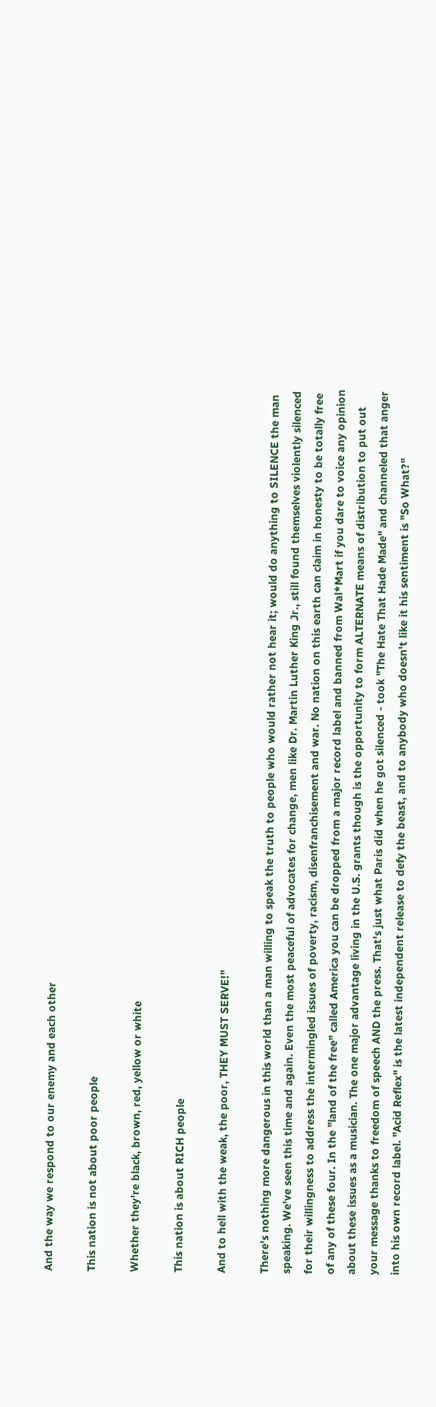And the way we respond to our enemy and each other

This nation is not about poor people

Whether they're black, brown, red, yellow or white

This nation is about RICH people

And to hell with the weak, the poor, THEY MUST SERVE!"

There's nothing more dangerous in this world than a man willing to speak the truth to people who would rather not hear it; would do anything to SILENCE the man speaking. We've seen this time and again. Even the most peaceful of advocates for change, men like Dr. Martin Luther King Jr., still found themselves violently silenced for their willingness to address the intermingled issues of poverty, racism, disenfranchisement and war. No nation on this earth can claim in honesty to be totally free of any of these four. In the "land of the free" called America you can be dropped from a major record label and banned from Wal*Mart if you dare to voice any opinion about these issues as a musician. The one major advantage living in the U.S. grants though is the opportunity to form ALTERNATE means of distribution to put out your message thanks to freedom of speech AND the press. That's just what Paris did when he got silenced - took "The Hate That Hade Made" and channeled that anger into his own record label. "Acid Reflex" is the latest independent release to defy the beast, and to anybody who doesn't like it his sentiment is "So What?"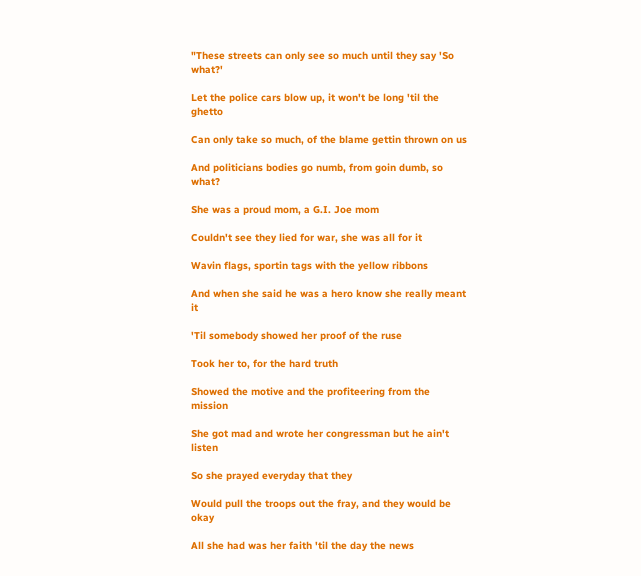"These streets can only see so much until they say 'So what?'

Let the police cars blow up, it won't be long 'til the ghetto

Can only take so much, of the blame gettin thrown on us

And politicians bodies go numb, from goin dumb, so what?

She was a proud mom, a G.I. Joe mom

Couldn't see they lied for war, she was all for it

Wavin flags, sportin tags with the yellow ribbons

And when she said he was a hero know she really meant it

'Til somebody showed her proof of the ruse

Took her to, for the hard truth

Showed the motive and the profiteering from the mission

She got mad and wrote her congressman but he ain't listen

So she prayed everyday that they

Would pull the troops out the fray, and they would be okay

All she had was her faith 'til the day the news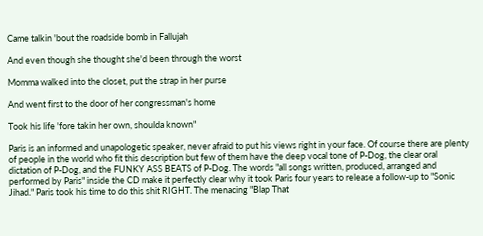Came talkin 'bout the roadside bomb in Fallujah

And even though she thought she'd been through the worst

Momma walked into the closet, put the strap in her purse

And went first to the door of her congressman's home

Took his life 'fore takin her own, shoulda known"

Paris is an informed and unapologetic speaker, never afraid to put his views right in your face. Of course there are plenty of people in the world who fit this description but few of them have the deep vocal tone of P-Dog, the clear oral dictation of P-Dog, and the FUNKY ASS BEATS of P-Dog. The words "all songs written, produced, arranged and performed by Paris" inside the CD make it perfectly clear why it took Paris four years to release a follow-up to "Sonic Jihad." Paris took his time to do this shit RIGHT. The menacing "Blap That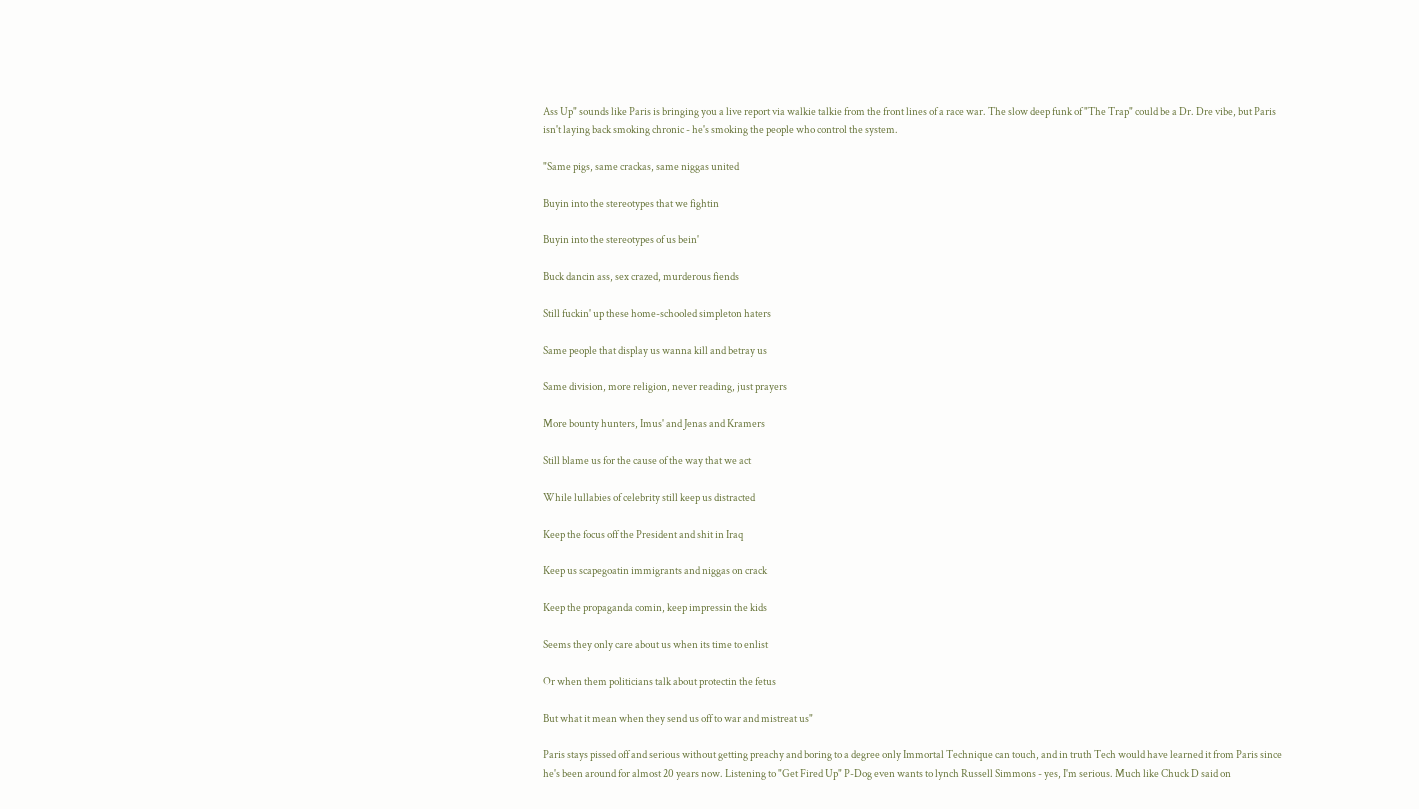Ass Up" sounds like Paris is bringing you a live report via walkie talkie from the front lines of a race war. The slow deep funk of "The Trap" could be a Dr. Dre vibe, but Paris isn't laying back smoking chronic - he's smoking the people who control the system.

"Same pigs, same crackas, same niggas united

Buyin into the stereotypes that we fightin

Buyin into the stereotypes of us bein'

Buck dancin ass, sex crazed, murderous fiends

Still fuckin' up these home-schooled simpleton haters

Same people that display us wanna kill and betray us

Same division, more religion, never reading, just prayers

More bounty hunters, Imus' and Jenas and Kramers

Still blame us for the cause of the way that we act

While lullabies of celebrity still keep us distracted

Keep the focus off the President and shit in Iraq

Keep us scapegoatin immigrants and niggas on crack

Keep the propaganda comin, keep impressin the kids

Seems they only care about us when its time to enlist

Or when them politicians talk about protectin the fetus

But what it mean when they send us off to war and mistreat us"

Paris stays pissed off and serious without getting preachy and boring to a degree only Immortal Technique can touch, and in truth Tech would have learned it from Paris since he's been around for almost 20 years now. Listening to "Get Fired Up" P-Dog even wants to lynch Russell Simmons - yes, I'm serious. Much like Chuck D said on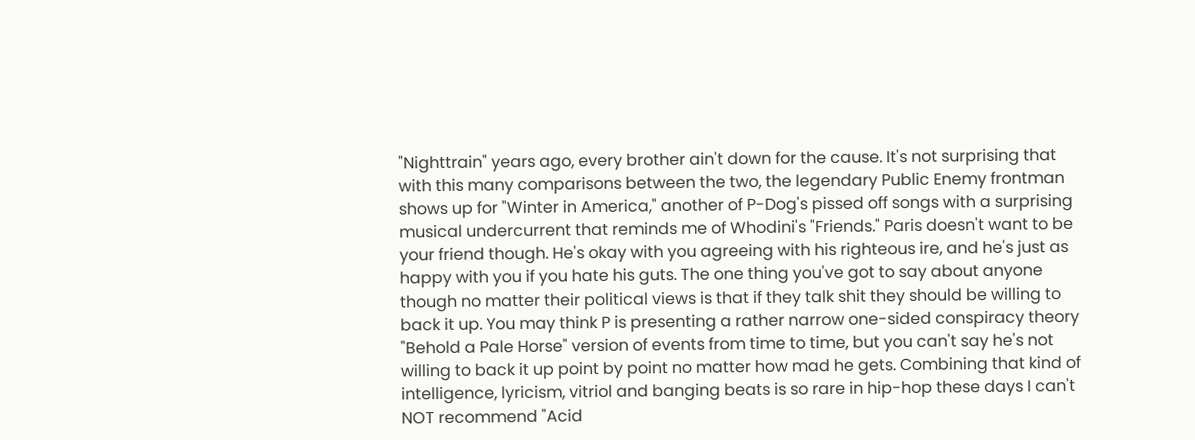"Nighttrain" years ago, every brother ain't down for the cause. It's not surprising that with this many comparisons between the two, the legendary Public Enemy frontman shows up for "Winter in America," another of P-Dog's pissed off songs with a surprising musical undercurrent that reminds me of Whodini's "Friends." Paris doesn't want to be your friend though. He's okay with you agreeing with his righteous ire, and he's just as happy with you if you hate his guts. The one thing you've got to say about anyone though no matter their political views is that if they talk shit they should be willing to back it up. You may think P is presenting a rather narrow one-sided conspiracy theory "Behold a Pale Horse" version of events from time to time, but you can't say he's not willing to back it up point by point no matter how mad he gets. Combining that kind of intelligence, lyricism, vitriol and banging beats is so rare in hip-hop these days I can't NOT recommend "Acid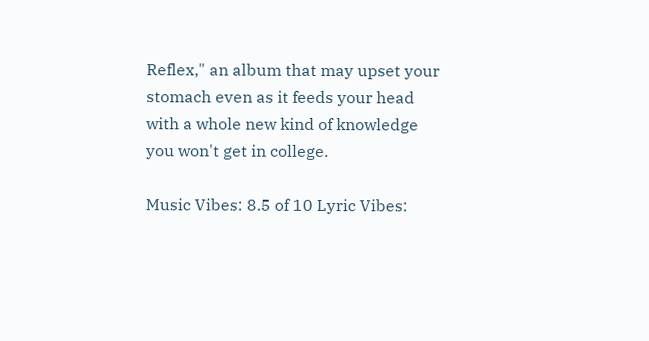Reflex," an album that may upset your stomach even as it feeds your head with a whole new kind of knowledge you won't get in college.

Music Vibes: 8.5 of 10 Lyric Vibes: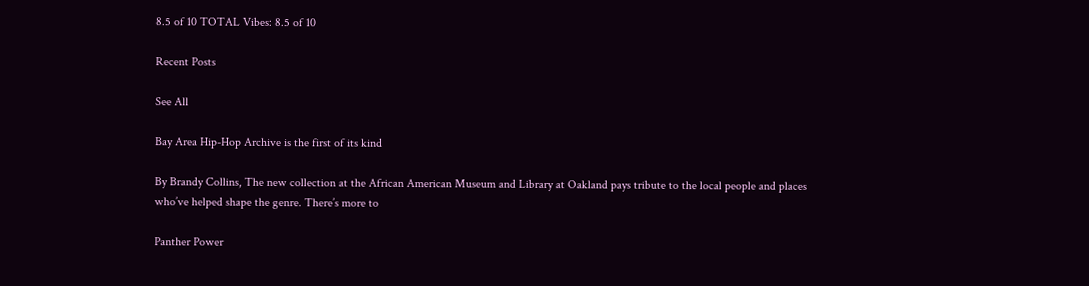8.5 of 10 TOTAL Vibes: 8.5 of 10

Recent Posts

See All

Bay Area Hip-Hop Archive is the first of its kind

By Brandy Collins, The new collection at the African American Museum and Library at Oakland pays tribute to the local people and places who’ve helped shape the genre. There’s more to

Panther Power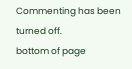Commenting has been turned off.
bottom of page